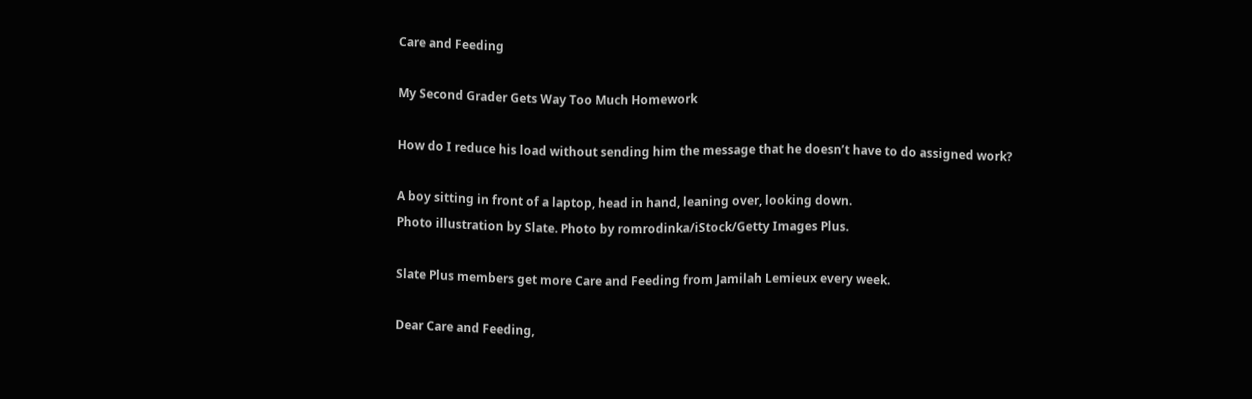Care and Feeding

My Second Grader Gets Way Too Much Homework

How do I reduce his load without sending him the message that he doesn’t have to do assigned work?

A boy sitting in front of a laptop, head in hand, leaning over, looking down.
Photo illustration by Slate. Photo by romrodinka/iStock/Getty Images Plus.

Slate Plus members get more Care and Feeding from Jamilah Lemieux every week.

Dear Care and Feeding,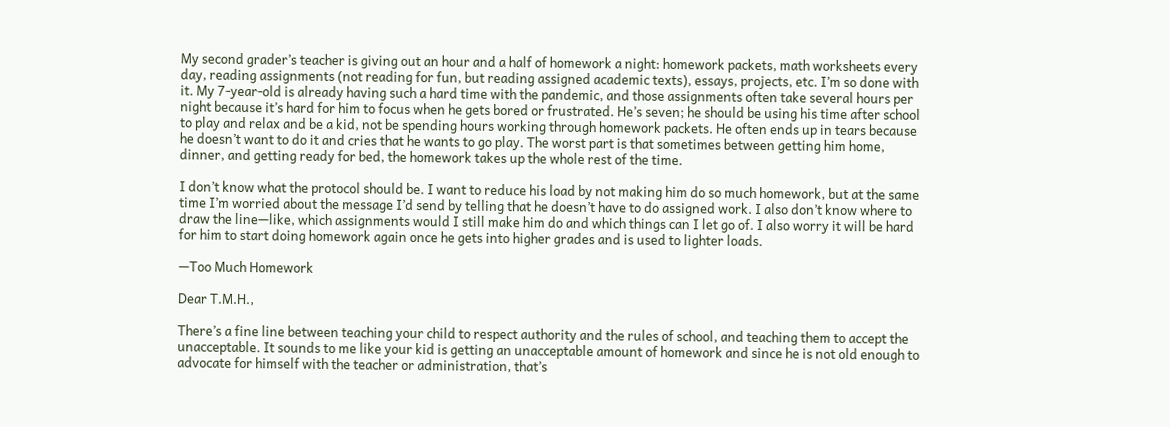My second grader’s teacher is giving out an hour and a half of homework a night: homework packets, math worksheets every day, reading assignments (not reading for fun, but reading assigned academic texts), essays, projects, etc. I’m so done with it. My 7-year-old is already having such a hard time with the pandemic, and those assignments often take several hours per night because it’s hard for him to focus when he gets bored or frustrated. He’s seven; he should be using his time after school to play and relax and be a kid, not be spending hours working through homework packets. He often ends up in tears because he doesn’t want to do it and cries that he wants to go play. The worst part is that sometimes between getting him home, dinner, and getting ready for bed, the homework takes up the whole rest of the time.

I don’t know what the protocol should be. I want to reduce his load by not making him do so much homework, but at the same time I’m worried about the message I’d send by telling that he doesn’t have to do assigned work. I also don’t know where to draw the line—like, which assignments would I still make him do and which things can I let go of. I also worry it will be hard for him to start doing homework again once he gets into higher grades and is used to lighter loads.

—Too Much Homework

Dear T.M.H.,

There’s a fine line between teaching your child to respect authority and the rules of school, and teaching them to accept the unacceptable. It sounds to me like your kid is getting an unacceptable amount of homework and since he is not old enough to advocate for himself with the teacher or administration, that’s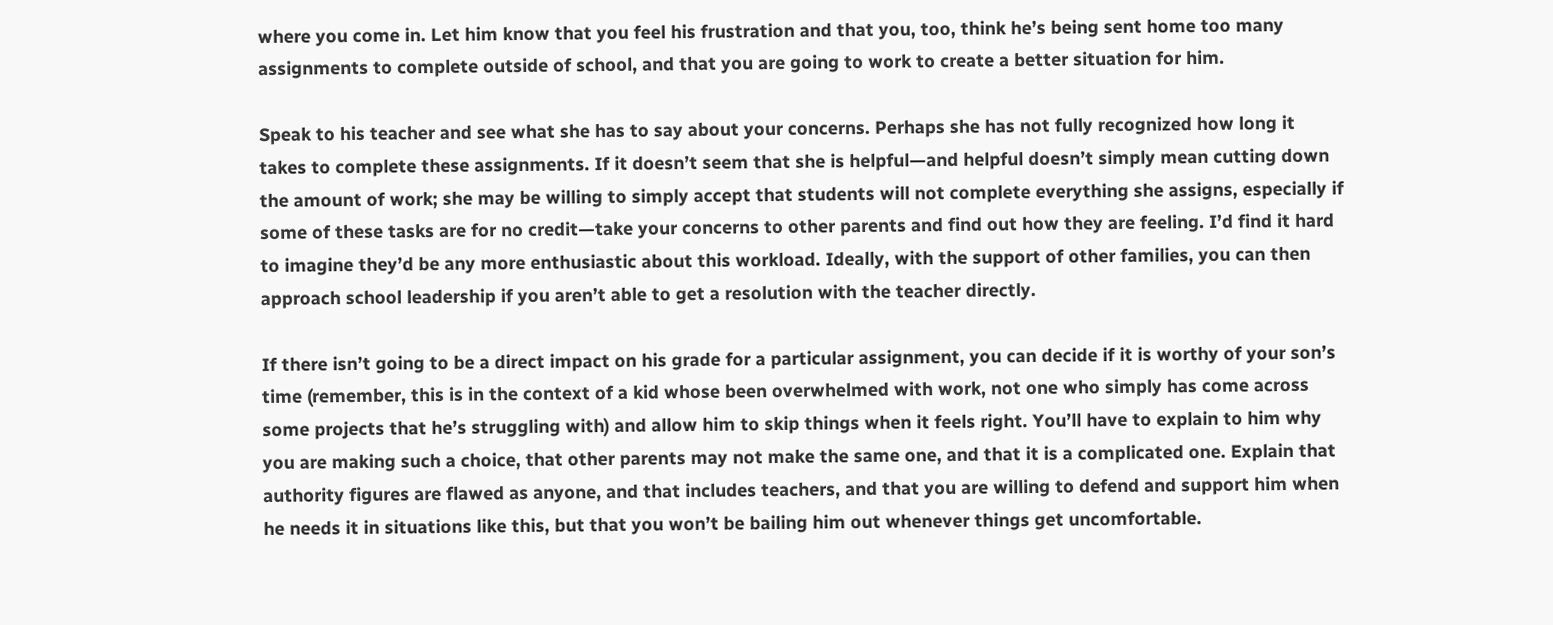where you come in. Let him know that you feel his frustration and that you, too, think he’s being sent home too many assignments to complete outside of school, and that you are going to work to create a better situation for him.

Speak to his teacher and see what she has to say about your concerns. Perhaps she has not fully recognized how long it takes to complete these assignments. If it doesn’t seem that she is helpful—and helpful doesn’t simply mean cutting down the amount of work; she may be willing to simply accept that students will not complete everything she assigns, especially if some of these tasks are for no credit—take your concerns to other parents and find out how they are feeling. I’d find it hard to imagine they’d be any more enthusiastic about this workload. Ideally, with the support of other families, you can then approach school leadership if you aren’t able to get a resolution with the teacher directly.

If there isn’t going to be a direct impact on his grade for a particular assignment, you can decide if it is worthy of your son’s time (remember, this is in the context of a kid whose been overwhelmed with work, not one who simply has come across some projects that he’s struggling with) and allow him to skip things when it feels right. You’ll have to explain to him why you are making such a choice, that other parents may not make the same one, and that it is a complicated one. Explain that authority figures are flawed as anyone, and that includes teachers, and that you are willing to defend and support him when he needs it in situations like this, but that you won’t be bailing him out whenever things get uncomfortable.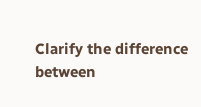Clarify the difference between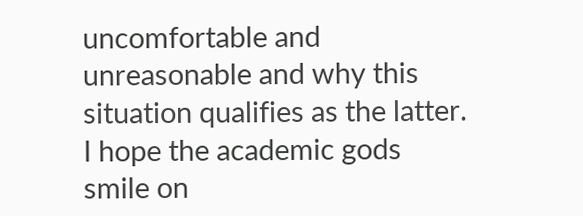uncomfortable and unreasonable and why this situation qualifies as the latter. I hope the academic gods smile on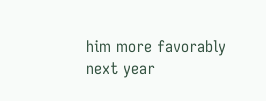him more favorably next year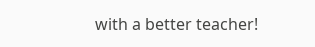with a better teacher!